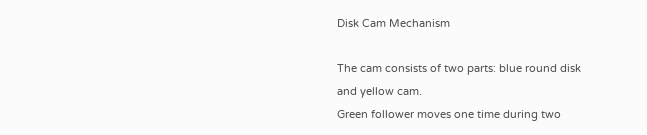Disk Cam Mechanism

The cam consists of two parts: blue round disk and yellow cam.
Green follower moves one time during two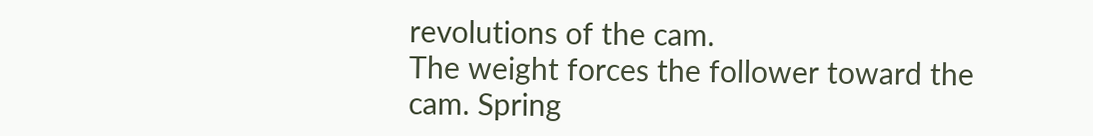revolutions of the cam.
The weight forces the follower toward the cam. Spring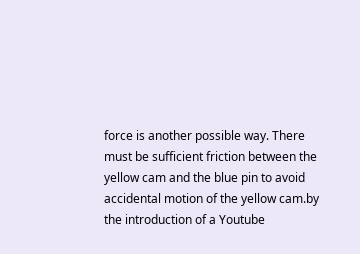force is another possible way. There must be sufficient friction between the yellow cam and the blue pin to avoid accidental motion of the yellow cam.by the introduction of a Youtube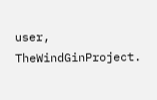user, TheWindGinProject.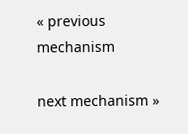« previous mechanism

next mechanism »